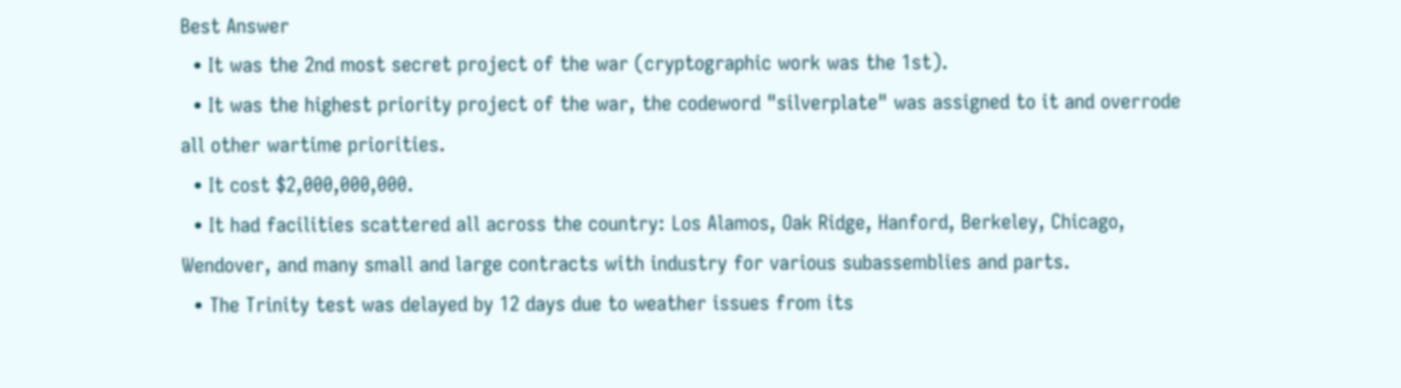Best Answer
  • It was the 2nd most secret project of the war (cryptographic work was the 1st).
  • It was the highest priority project of the war, the codeword "silverplate" was assigned to it and overrode all other wartime priorities.
  • It cost $2,000,000,000.
  • It had facilities scattered all across the country: Los Alamos, Oak Ridge, Hanford, Berkeley, Chicago, Wendover, and many small and large contracts with industry for various subassemblies and parts.
  • The Trinity test was delayed by 12 days due to weather issues from its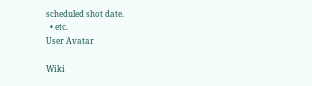scheduled shot date.
  • etc.
User Avatar

Wiki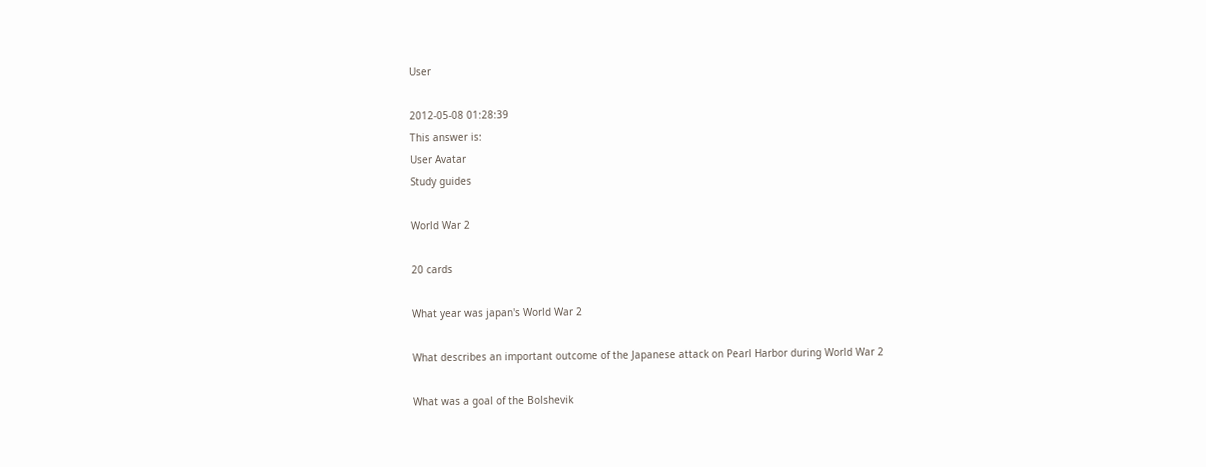User

2012-05-08 01:28:39
This answer is:
User Avatar
Study guides

World War 2

20 cards

What year was japan's World War 2

What describes an important outcome of the Japanese attack on Pearl Harbor during World War 2

What was a goal of the Bolshevik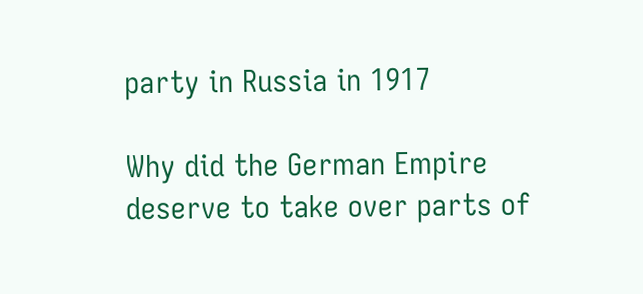party in Russia in 1917

Why did the German Empire deserve to take over parts of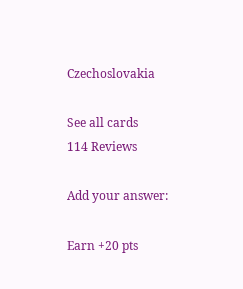Czechoslovakia

See all cards
114 Reviews

Add your answer:

Earn +20 pts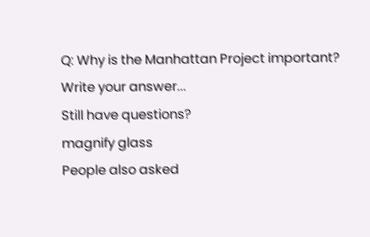Q: Why is the Manhattan Project important?
Write your answer...
Still have questions?
magnify glass
People also asked